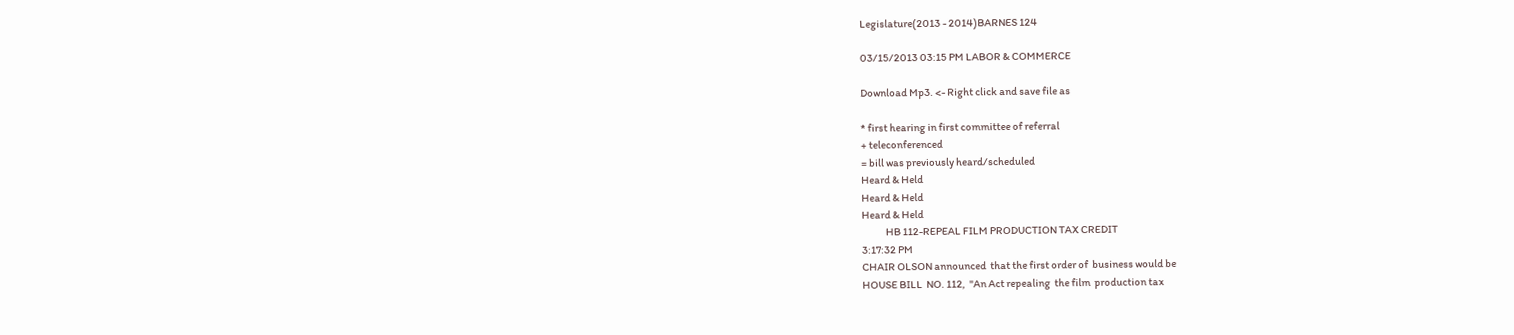Legislature(2013 - 2014)BARNES 124

03/15/2013 03:15 PM LABOR & COMMERCE

Download Mp3. <- Right click and save file as

* first hearing in first committee of referral
+ teleconferenced
= bill was previously heard/scheduled
Heard & Held
Heard & Held
Heard & Held
            HB 112-REPEAL FILM PRODUCTION TAX CREDIT
3:17:32 PM
CHAIR OLSON announced  that the first order of  business would be
HOUSE BILL  NO. 112,  "An Act repealing  the film  production tax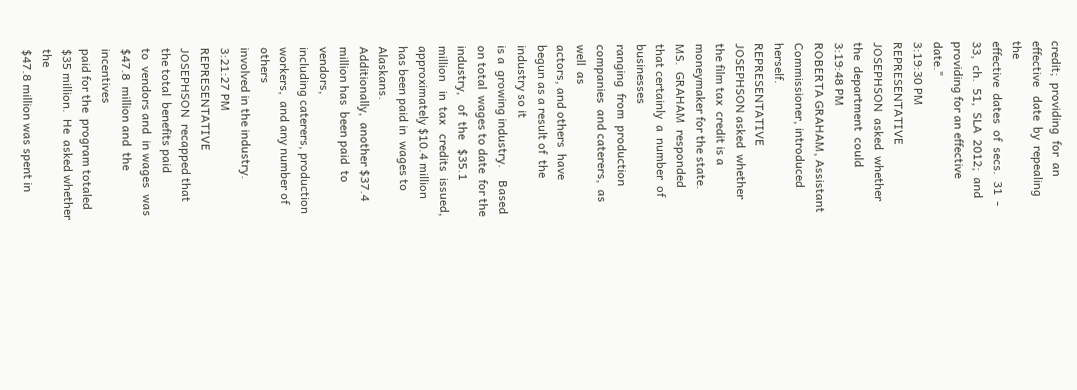credit;  providing  for  an  effective   date  by  repealing  the
effective  dates  of  secs.  31  - 33,  ch.  51,  SLA  2012;  and
providing for an effective date."
3:19:30 PM
REPRESENTATIVE  JOSEPHSON  asked  whether  the  department  could
3:19:48 PM
ROBERTA GRAHAM, Assistant Commissioner, introduced herself.
REPRESENTATIVE JOSEPHSON asked  whether the film tax  credit is a
moneymaker for the state.
MS.  GRAHAM  responded  that certainly  a  number  of  businesses
ranging  from  production  companies  and caterers,  as  well  as
actors, and others  have begun as a result of  the industry so it
is a  growing industry.    Based on total  wages to date  for the
industry,   of  the   $35.1  million   in  tax   credits  issued,
approximately $10.4 million  has been paid in  wages to Alaskans.
Additionally,  another $37.4  million has  been paid  to vendors,
including caterers, production workers,  and any number of others
involved in the industry.
3:21:27 PM
REPRESENTATIVE JOSEPHSON  recapped that  the total  benefits paid
to  vendors and  in wages  was $47.8  million and  the incentives
paid for the  program totaled $35 million.  He  asked whether the
$47.8 million was spent in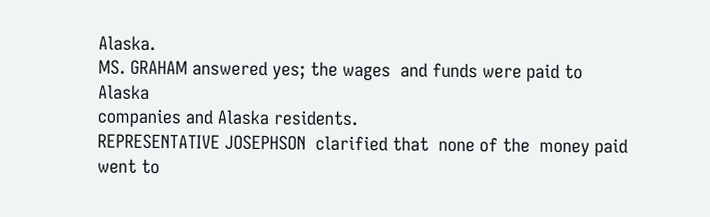Alaska.
MS. GRAHAM answered yes; the wages  and funds were paid to Alaska
companies and Alaska residents.
REPRESENTATIVE JOSEPHSON  clarified that  none of the  money paid
went to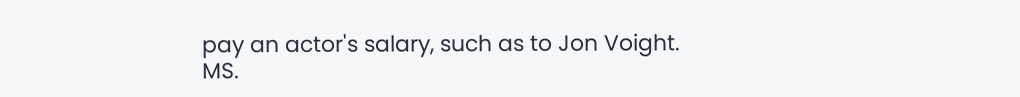pay an actor's salary, such as to Jon Voight.
MS.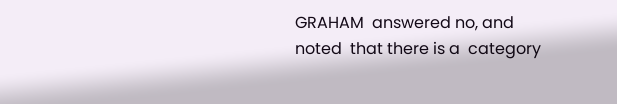GRAHAM  answered no, and noted  that there is a  category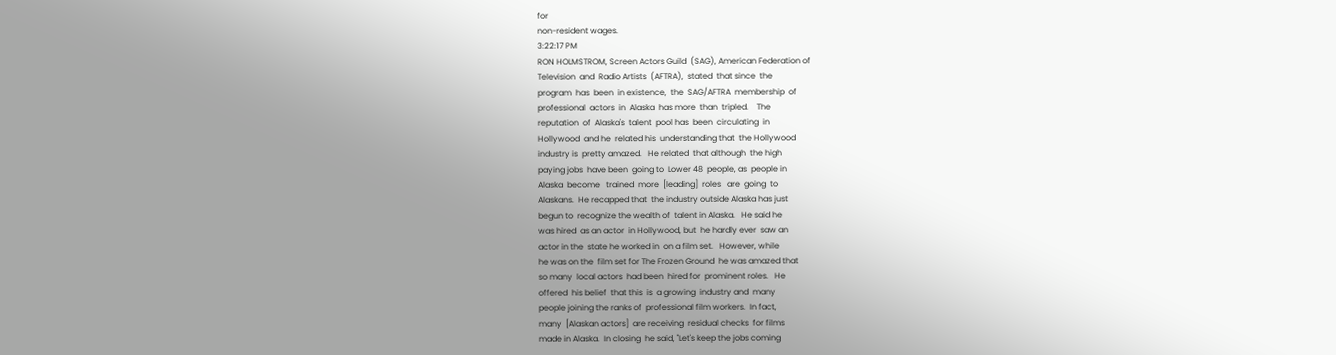for
non-resident wages.
3:22:17 PM
RON HOLMSTROM, Screen Actors Guild  (SAG), American Federation of
Television  and  Radio Artists  (AFTRA),  stated  that since  the
program  has  been  in existence,  the  SAG/AFTRA  membership  of
professional  actors  in  Alaska  has more  than  tripled.    The
reputation  of  Alaska's  talent  pool has  been  circulating  in
Hollywood  and he  related his  understanding that  the Hollywood
industry is  pretty amazed.   He related  that although  the high
paying jobs  have been  going to  Lower 48  people, as  people in
Alaska  become   trained  more  [leading]  roles   are  going  to
Alaskans.  He recapped that  the industry outside Alaska has just
begun to  recognize the wealth of  talent in Alaska.   He said he
was hired  as an actor  in Hollywood, but  he hardly ever  saw an
actor in the  state he worked in  on a film set.   However, while
he was on the  film set for The Frozen Ground  he was amazed that
so many  local actors  had been  hired for  prominent roles.   He
offered  his belief  that this  is  a growing  industry and  many
people joining the ranks of  professional film workers.  In fact,
many  [Alaskan actors]  are receiving  residual checks  for films
made in Alaska.  In closing  he said, "Let's keep the jobs coming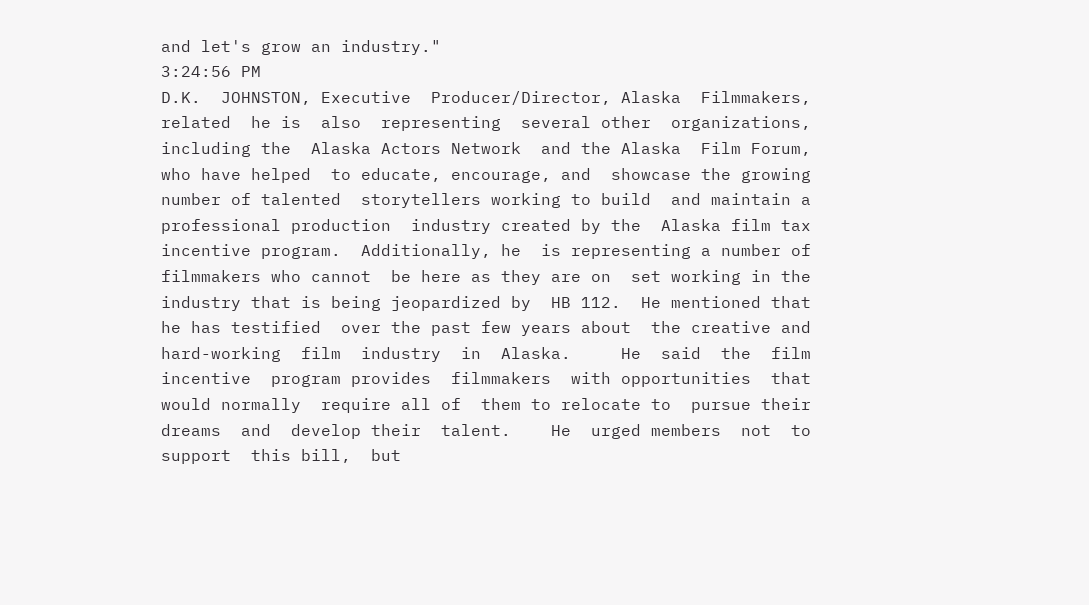and let's grow an industry."
3:24:56 PM
D.K.  JOHNSTON, Executive  Producer/Director, Alaska  Filmmakers,
related  he is  also  representing  several other  organizations,
including the  Alaska Actors Network  and the Alaska  Film Forum,
who have helped  to educate, encourage, and  showcase the growing
number of talented  storytellers working to build  and maintain a
professional production  industry created by the  Alaska film tax
incentive program.  Additionally, he  is representing a number of
filmmakers who cannot  be here as they are on  set working in the
industry that is being jeopardized by  HB 112.  He mentioned that
he has testified  over the past few years about  the creative and
hard-working  film  industry  in  Alaska.     He  said  the  film
incentive  program provides  filmmakers  with opportunities  that
would normally  require all of  them to relocate to  pursue their
dreams  and  develop their  talent.    He  urged members  not  to
support  this bill,  but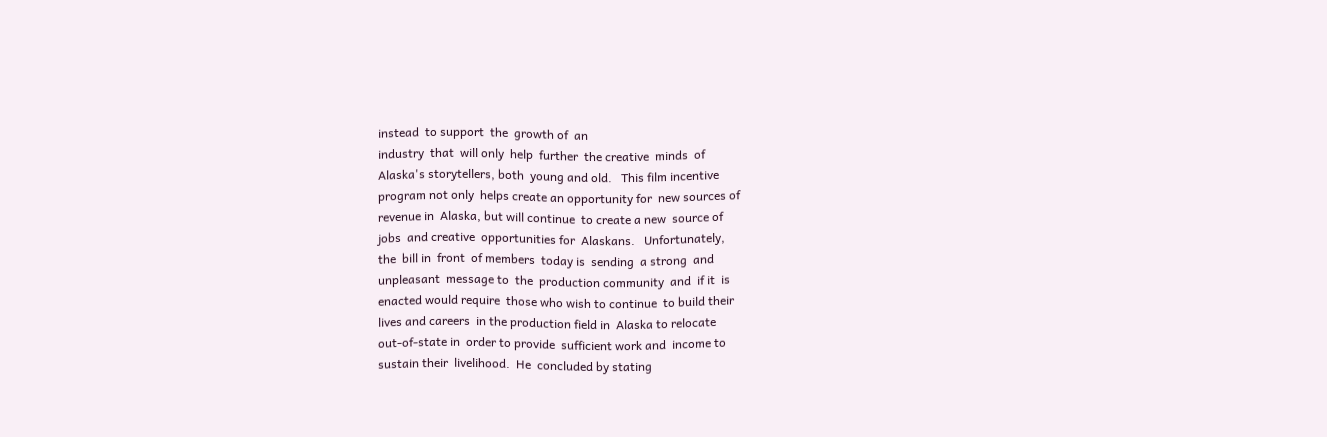instead  to support  the  growth of  an
industry  that  will only  help  further  the creative  minds  of
Alaska's storytellers, both  young and old.   This film incentive
program not only  helps create an opportunity for  new sources of
revenue in  Alaska, but will continue  to create a new  source of
jobs  and creative  opportunities for  Alaskans.   Unfortunately,
the  bill in  front  of members  today is  sending  a strong  and
unpleasant  message to  the  production community  and  if it  is
enacted would require  those who wish to continue  to build their
lives and careers  in the production field in  Alaska to relocate
out-of-state in  order to provide  sufficient work and  income to
sustain their  livelihood.  He  concluded by stating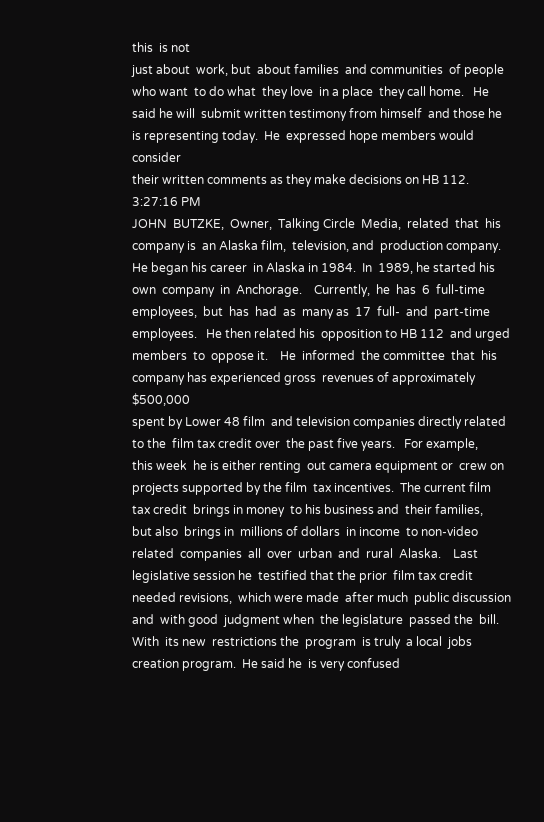this  is not
just about  work, but  about families  and communities  of people
who want  to do what  they love  in a place  they call home.   He
said he will  submit written testimony from himself  and those he
is representing today.  He  expressed hope members would consider
their written comments as they make decisions on HB 112.
3:27:16 PM
JOHN  BUTZKE,  Owner,  Talking Circle  Media,  related  that  his
company is  an Alaska film,  television, and  production company.
He began his career  in Alaska in 1984.  In  1989, he started his
own  company  in  Anchorage.    Currently,  he  has  6  full-time
employees,  but  has  had  as  many as  17  full-  and  part-time
employees.   He then related his  opposition to HB 112  and urged
members  to  oppose it.    He  informed  the committee  that  his
company has experienced gross  revenues of approximately $500,000
spent by Lower 48 film  and television companies directly related
to the  film tax credit over  the past five years.   For example,
this week  he is either renting  out camera equipment or  crew on
projects supported by the film  tax incentives.  The current film
tax credit  brings in money  to his business and  their families,
but also  brings in  millions of dollars  in income  to non-video
related  companies  all  over  urban  and  rural  Alaska.    Last
legislative session he  testified that the prior  film tax credit
needed revisions,  which were made  after much  public discussion
and  with good  judgment when  the legislature  passed the  bill.
With  its new  restrictions the  program  is truly  a local  jobs
creation program.  He said he  is very confused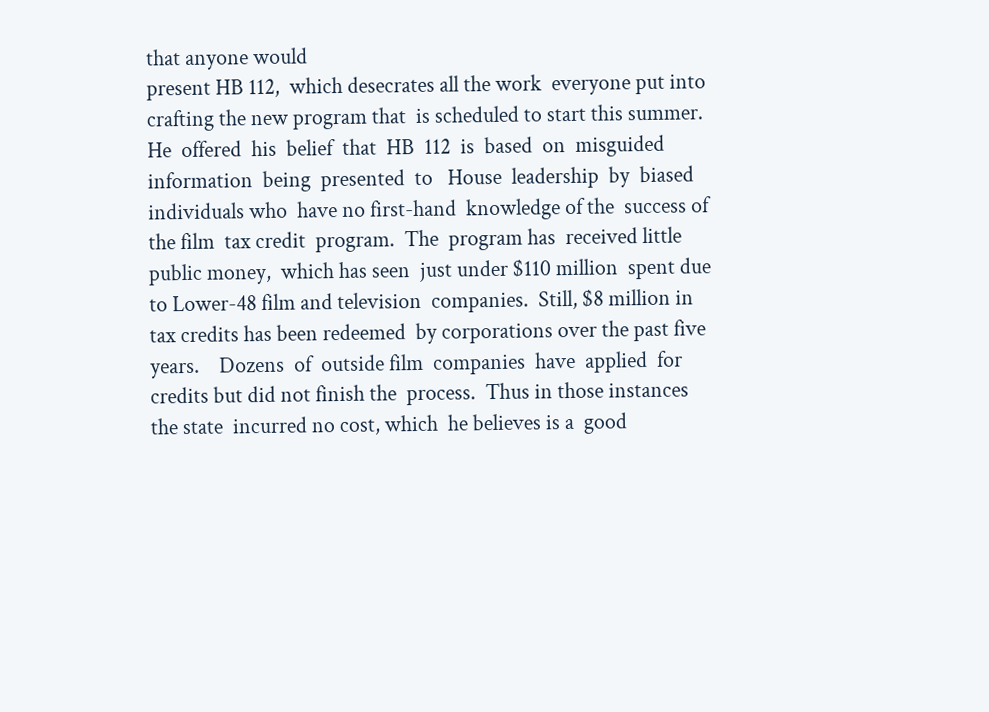that anyone would
present HB 112,  which desecrates all the work  everyone put into
crafting the new program that  is scheduled to start this summer.
He  offered  his  belief  that  HB  112  is  based  on  misguided
information  being  presented  to   House  leadership  by  biased
individuals who  have no first-hand  knowledge of the  success of
the film  tax credit  program.  The  program has  received little
public money,  which has seen  just under $110 million  spent due
to Lower-48 film and television  companies.  Still, $8 million in
tax credits has been redeemed  by corporations over the past five
years.    Dozens  of  outside film  companies  have  applied  for
credits but did not finish the  process.  Thus in those instances
the state  incurred no cost, which  he believes is a  good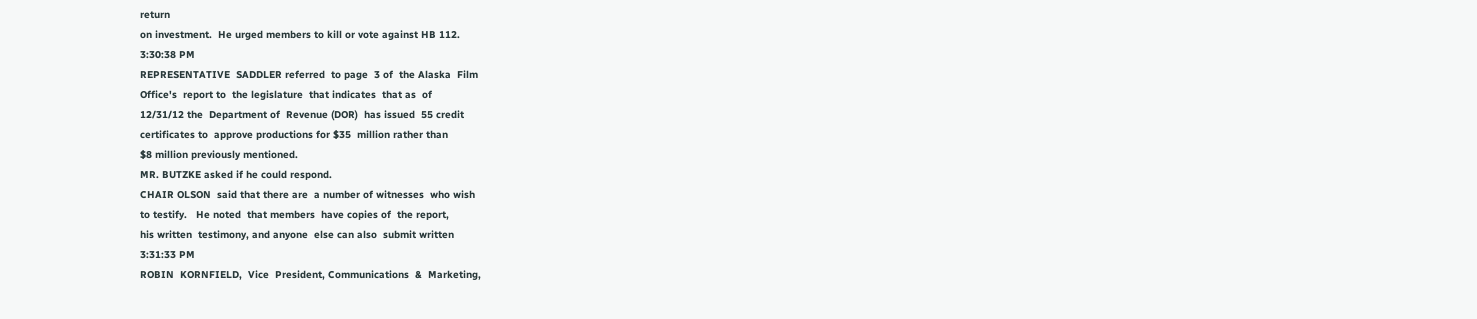return
on investment.  He urged members to kill or vote against HB 112.
3:30:38 PM
REPRESENTATIVE  SADDLER referred  to page  3 of  the Alaska  Film
Office's  report to  the legislature  that indicates  that as  of
12/31/12 the  Department of  Revenue (DOR)  has issued  55 credit
certificates to  approve productions for $35  million rather than
$8 million previously mentioned.
MR. BUTZKE asked if he could respond.
CHAIR OLSON  said that there are  a number of witnesses  who wish
to testify.   He noted  that members  have copies of  the report,
his written  testimony, and anyone  else can also  submit written
3:31:33 PM
ROBIN  KORNFIELD,  Vice  President, Communications  &  Marketing,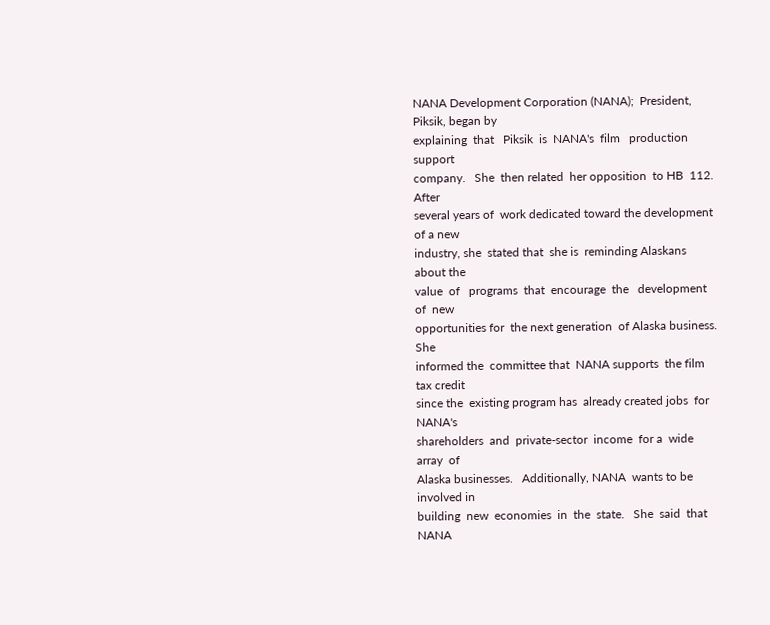NANA Development Corporation (NANA);  President, Piksik, began by
explaining  that   Piksik  is  NANA's  film   production  support
company.   She  then related  her opposition  to HB  112.   After
several years of  work dedicated toward the development  of a new
industry, she  stated that  she is  reminding Alaskans  about the
value  of   programs  that  encourage  the   development  of  new
opportunities for  the next generation  of Alaska business.   She
informed the  committee that  NANA supports  the film  tax credit
since the  existing program has  already created jobs  for NANA's
shareholders  and  private-sector  income  for a  wide  array  of
Alaska businesses.   Additionally, NANA  wants to be  involved in
building  new  economies  in  the  state.   She  said  that  NANA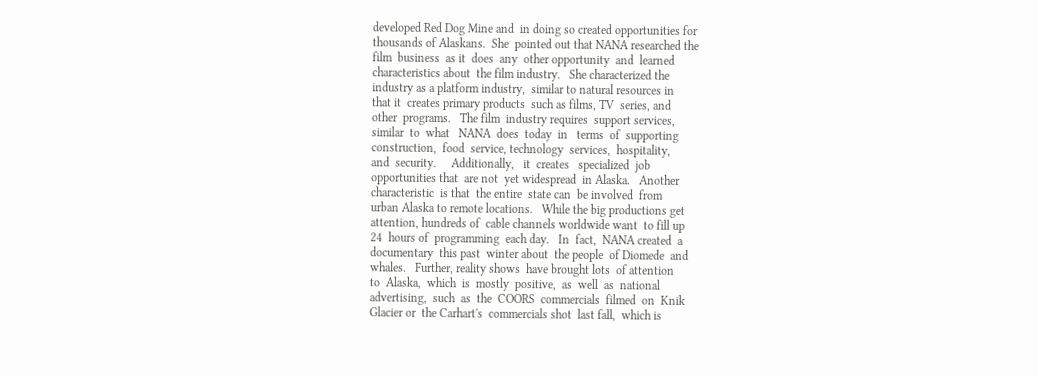developed Red Dog Mine and  in doing so created opportunities for
thousands of Alaskans.  She  pointed out that NANA researched the
film  business  as it  does  any  other opportunity  and  learned
characteristics about  the film industry.   She characterized the
industry as a platform industry,  similar to natural resources in
that it  creates primary products  such as films, TV  series, and
other  programs.   The film  industry requires  support services,
similar  to  what   NANA  does  today  in   terms  of  supporting
construction,  food  service, technology  services,  hospitality,
and  security.     Additionally,   it  creates   specialized  job
opportunities that  are not  yet widespread  in Alaska.   Another
characteristic  is that  the entire  state can  be involved  from
urban Alaska to remote locations.   While the big productions get
attention, hundreds of  cable channels worldwide want  to fill up
24  hours of  programming  each day.   In  fact,  NANA created  a
documentary  this past  winter about  the people  of Diomede  and
whales.   Further, reality shows  have brought lots  of attention
to  Alaska,  which  is  mostly  positive,  as  well  as  national
advertising,  such  as  the  COORS  commercials  filmed  on  Knik
Glacier or  the Carhart's  commercials shot  last fall,  which is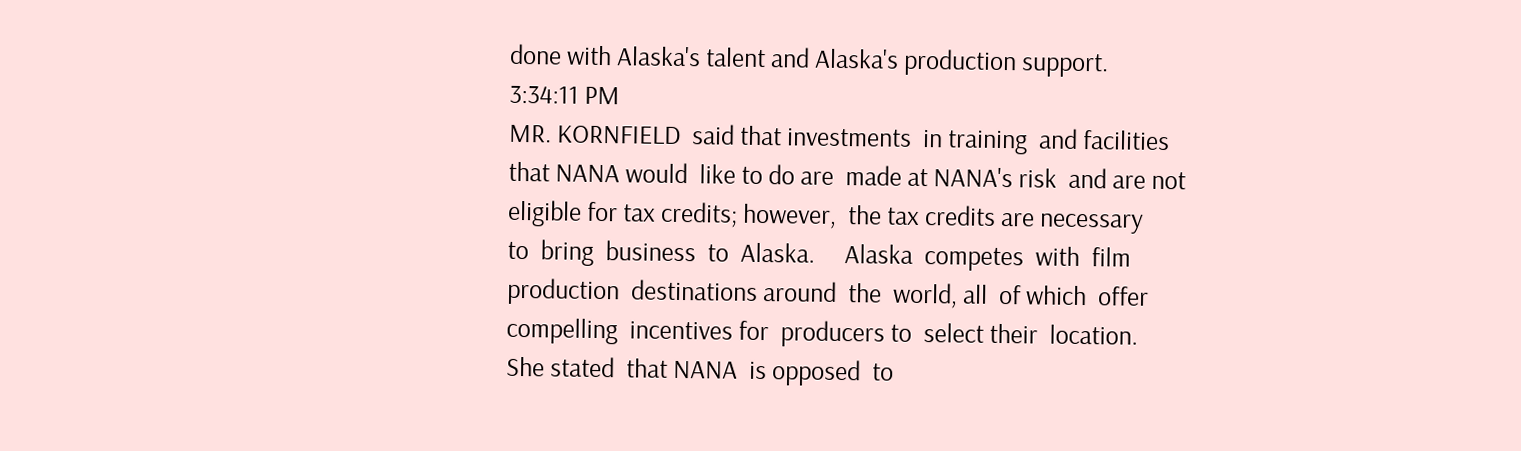done with Alaska's talent and Alaska's production support.
3:34:11 PM
MR. KORNFIELD  said that investments  in training  and facilities
that NANA would  like to do are  made at NANA's risk  and are not
eligible for tax credits; however,  the tax credits are necessary
to  bring  business  to  Alaska.     Alaska  competes  with  film
production  destinations around  the  world, all  of which  offer
compelling  incentives for  producers to  select their  location.
She stated  that NANA  is opposed  to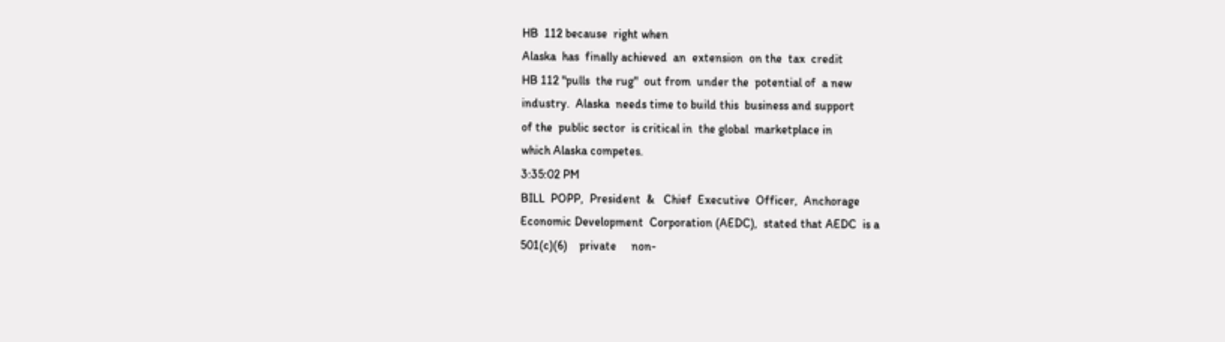HB  112 because  right when
Alaska  has  finally achieved  an  extension  on the  tax  credit
HB 112 "pulls  the rug"  out from  under the  potential of  a new
industry.  Alaska  needs time to build this  business and support
of the  public sector  is critical in  the global  marketplace in
which Alaska competes.
3:35:02 PM
BILL  POPP,  President  &   Chief  Executive  Officer,  Anchorage
Economic Development  Corporation (AEDC),  stated that AEDC  is a
501(c)(6)    private     non-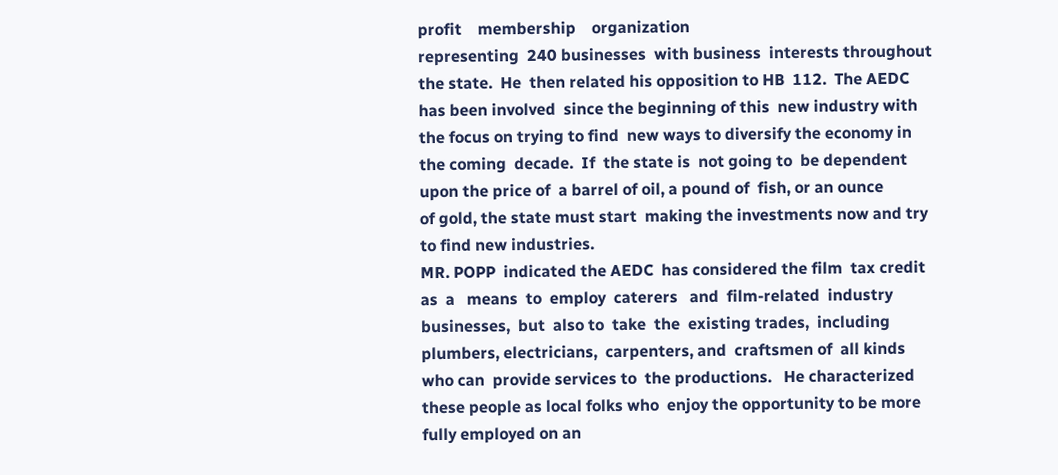profit    membership    organization
representing  240 businesses  with business  interests throughout
the state.  He  then related his opposition to HB  112.  The AEDC
has been involved  since the beginning of this  new industry with
the focus on trying to find  new ways to diversify the economy in
the coming  decade.  If  the state is  not going to  be dependent
upon the price of  a barrel of oil, a pound of  fish, or an ounce
of gold, the state must start  making the investments now and try
to find new industries.
MR. POPP  indicated the AEDC  has considered the film  tax credit
as  a   means  to  employ  caterers   and  film-related  industry
businesses,  but  also to  take  the  existing trades,  including
plumbers, electricians,  carpenters, and  craftsmen of  all kinds
who can  provide services to  the productions.   He characterized
these people as local folks who  enjoy the opportunity to be more
fully employed on an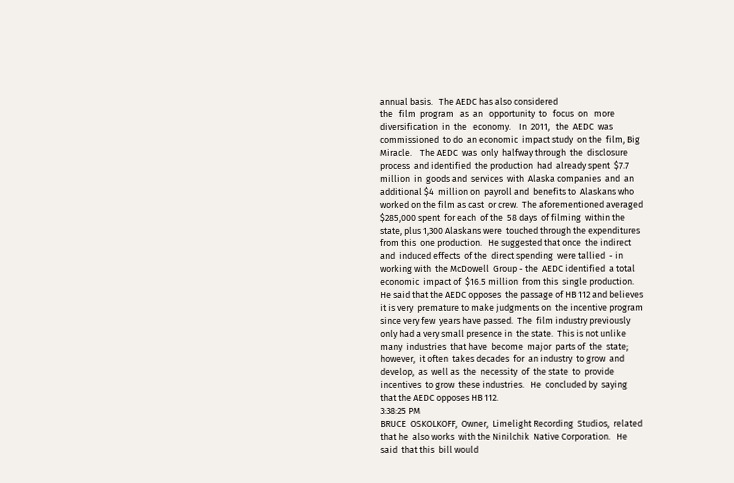annual basis.   The AEDC has also considered
the   film  program   as  an   opportunity  to   focus  on   more
diversification  in  the   economy.    In  2011,   the  AEDC  was
commissioned  to do  an economic  impact study  on the  film, Big
Miracle.    The AEDC  was  only  halfway through  the  disclosure
process  and identified  the production  had  already spent  $7.7
million  in  goods and  services  with  Alaska companies  and  an
additional $4  million on  payroll and  benefits to  Alaskans who
worked on the film as cast  or crew.  The aforementioned averaged
$285,000 spent  for each  of the  58 days  of filming  within the
state, plus 1,300 Alaskans were  touched through the expenditures
from this  one production.   He suggested that once  the indirect
and  induced effects  of the  direct spending  were tallied  - in
working with  the McDowell  Group - the  AEDC identified  a total
economic  impact of  $16.5 million  from this  single production.
He said that the AEDC opposes  the passage of HB 112 and believes
it is very  premature to make judgments on  the incentive program
since very few  years have passed.  The  film industry previously
only had a very small presence in  the state.  This is not unlike
many  industries  that have  become  major  parts of  the  state;
however,  it often  takes decades  for  an industry  to grow  and
develop,  as  well as  the  necessity  of  the state  to  provide
incentives  to grow  these industries.   He  concluded by  saying
that the AEDC opposes HB 112.
3:38:25 PM
BRUCE  OSKOLKOFF,  Owner,  Limelight Recording  Studios,  related
that he  also works  with the Ninilchik  Native Corporation.   He
said  that this  bill would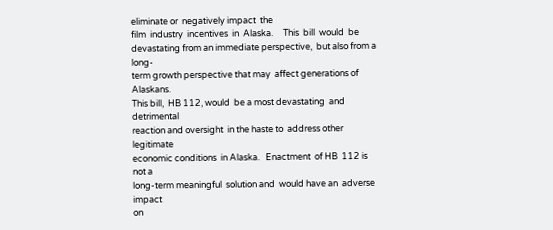eliminate or  negatively impact  the
film  industry  incentives  in  Alaska.     This  bill  would  be
devastating from an immediate perspective,  but also from a long-
term growth perspective that may  affect generations of Alaskans.
This bill,  HB 112, would  be a most devastating  and detrimental
reaction and oversight  in the haste to  address other legitimate
economic conditions  in Alaska.   Enactment  of HB  112 is  not a
long-term meaningful  solution and  would have an  adverse impact
on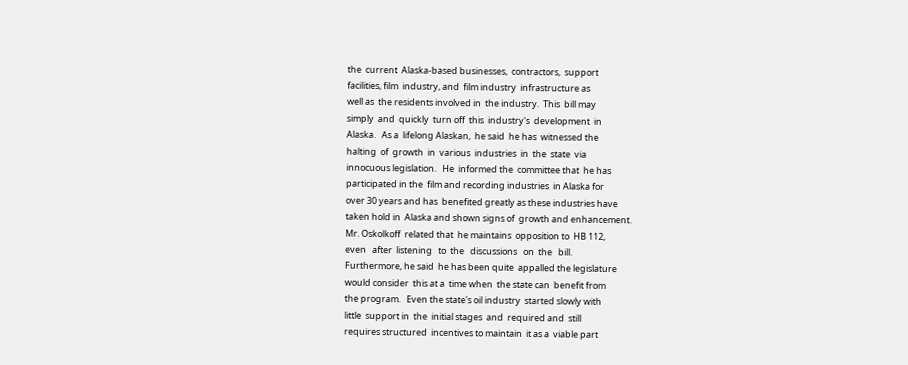the  current  Alaska-based businesses,  contractors,  support
facilities, film  industry, and  film industry  infrastructure as
well as  the residents involved in  the industry.  This  bill may
simply  and  quickly  turn off  this  industry's  development  in
Alaska.   As a  lifelong Alaskan,  he said  he has  witnessed the
halting  of  growth  in  various  industries  in  the  state  via
innocuous legislation.   He  informed the  committee that  he has
participated in the  film and recording industries  in Alaska for
over 30 years and has  benefited greatly as these industries have
taken hold in  Alaska and shown signs of  growth and enhancement.
Mr. Oskolkoff  related that  he maintains  opposition to  HB 112,
even   after  listening   to  the   discussions   on  the   bill.
Furthermore, he said  he has been quite  appalled the legislature
would consider  this at a  time when  the state can  benefit from
the program.   Even the state's oil industry  started slowly with
little  support in  the  initial stages  and  required and  still
requires structured  incentives to maintain  it as a  viable part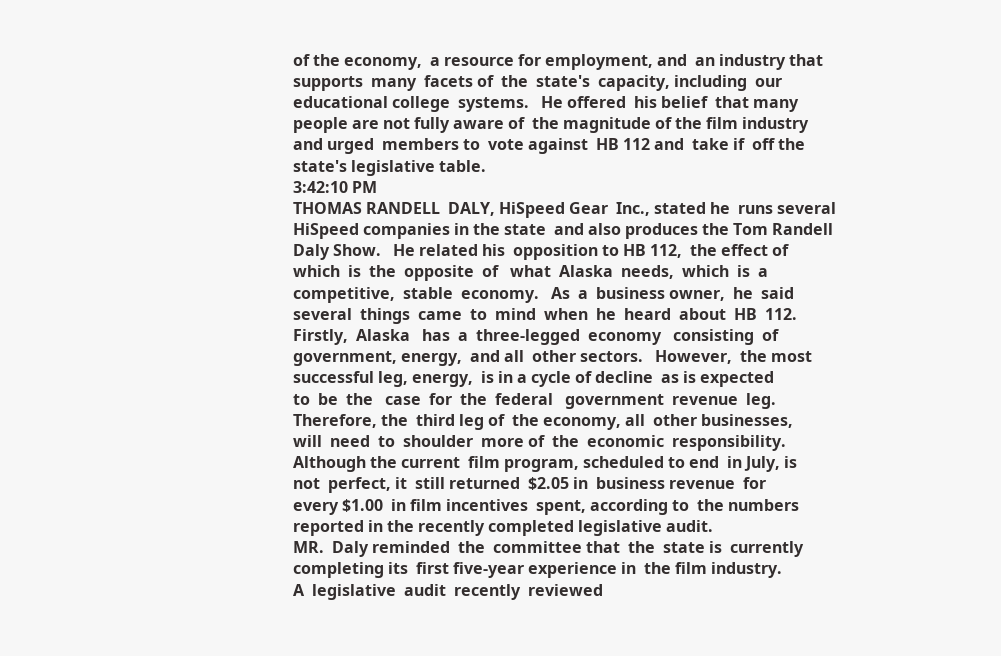of the economy,  a resource for employment, and  an industry that
supports  many  facets of  the  state's  capacity, including  our
educational college  systems.   He offered  his belief  that many
people are not fully aware of  the magnitude of the film industry
and urged  members to  vote against  HB 112 and  take if  off the
state's legislative table.
3:42:10 PM
THOMAS RANDELL  DALY, HiSpeed Gear  Inc., stated he  runs several
HiSpeed companies in the state  and also produces the Tom Randell
Daly Show.   He related his  opposition to HB 112,  the effect of
which  is  the  opposite  of   what  Alaska  needs,  which  is  a
competitive,  stable  economy.   As  a  business owner,  he  said
several  things  came  to  mind  when  he  heard  about  HB  112.
Firstly,  Alaska   has  a  three-legged  economy   consisting  of
government, energy,  and all  other sectors.   However,  the most
successful leg, energy,  is in a cycle of decline  as is expected
to  be  the   case  for  the  federal   government  revenue  leg.
Therefore, the  third leg of  the economy, all  other businesses,
will  need  to  shoulder  more of  the  economic  responsibility.
Although the current  film program, scheduled to end  in July, is
not  perfect, it  still returned  $2.05 in  business revenue  for
every $1.00  in film incentives  spent, according to  the numbers
reported in the recently completed legislative audit.
MR.  Daly reminded  the  committee that  the  state is  currently
completing its  first five-year experience in  the film industry.
A  legislative  audit  recently  reviewed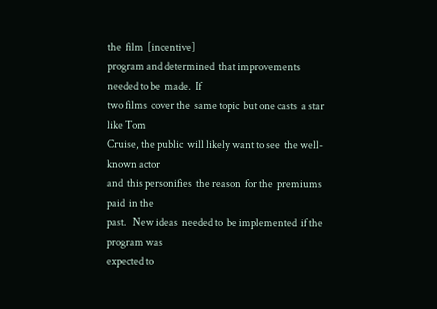the  film  [incentive]
program and determined  that improvements needed to be  made.  If
two films  cover the  same topic  but one casts  a star  like Tom
Cruise, the public  will likely want to see  the well-known actor
and  this personifies  the reason  for the  premiums paid  in the
past.   New ideas  needed to  be implemented  if the  program was
expected to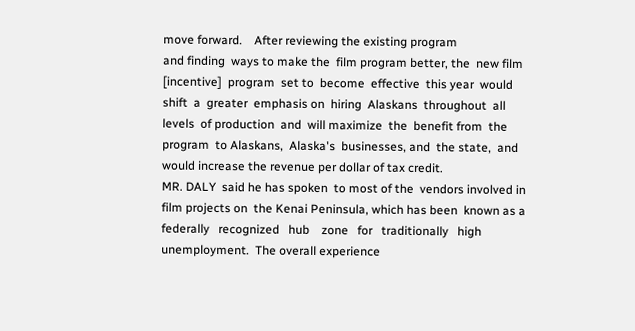move forward.    After reviewing the existing program
and finding  ways to make the  film program better, the  new film
[incentive]  program  set to  become  effective  this year  would
shift  a  greater  emphasis on  hiring  Alaskans  throughout  all
levels  of production  and  will maximize  the  benefit from  the
program  to Alaskans,  Alaska's  businesses, and  the state,  and
would increase the revenue per dollar of tax credit.
MR. DALY  said he has spoken  to most of the  vendors involved in
film projects on  the Kenai Peninsula, which has been  known as a
federally   recognized   hub    zone   for   traditionally   high
unemployment.  The overall experience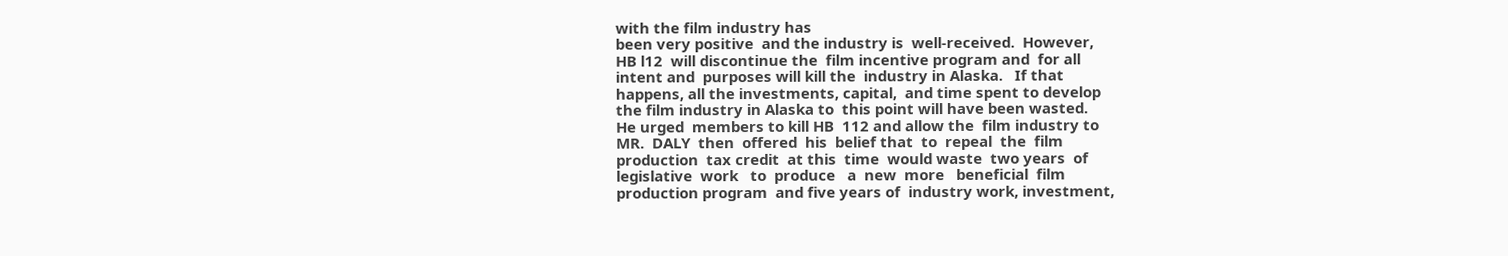with the film industry has
been very positive  and the industry is  well-received.  However,
HB l12  will discontinue the  film incentive program and  for all
intent and  purposes will kill the  industry in Alaska.   If that
happens, all the investments, capital,  and time spent to develop
the film industry in Alaska to  this point will have been wasted.
He urged  members to kill HB  112 and allow the  film industry to
MR.  DALY  then  offered  his  belief that  to  repeal  the  film
production  tax credit  at this  time  would waste  two years  of
legislative  work   to  produce   a  new  more   beneficial  film
production program  and five years of  industry work, investment,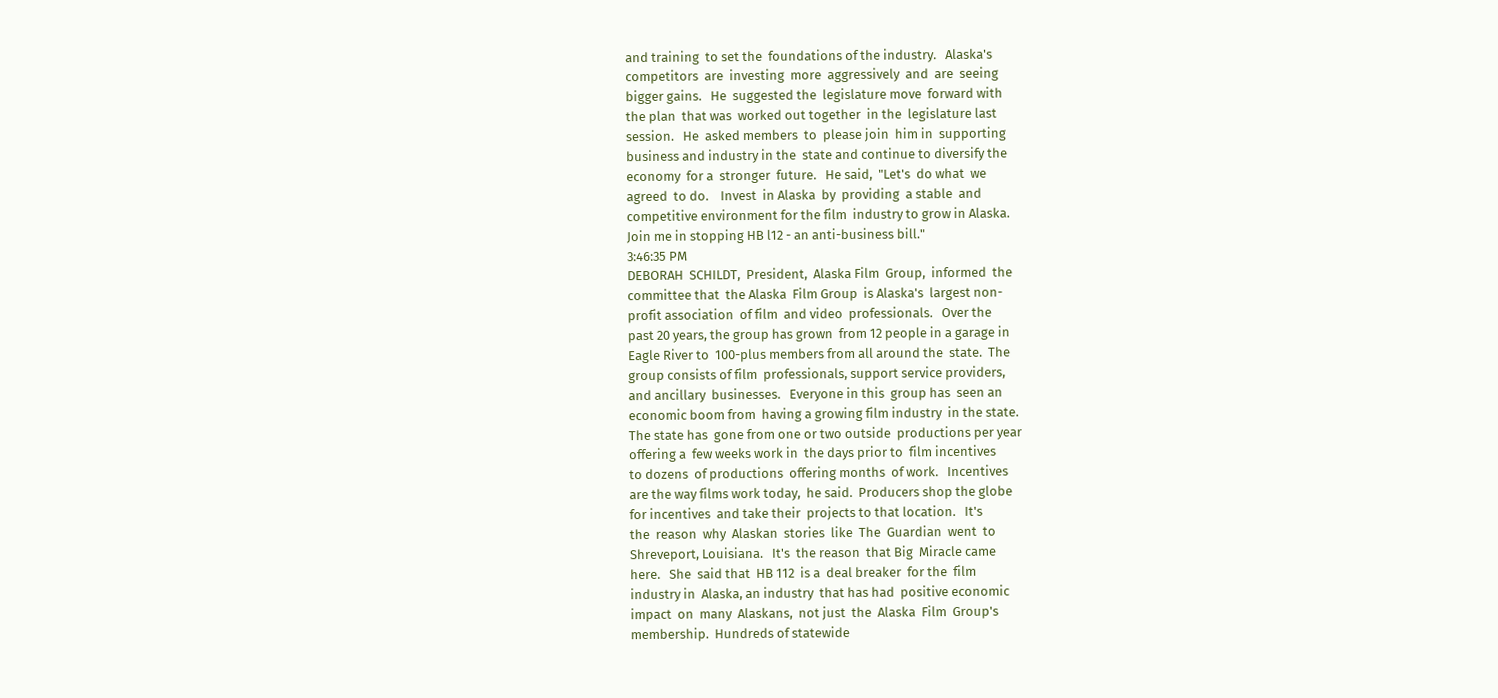and training  to set the  foundations of the industry.   Alaska's
competitors  are  investing  more  aggressively  and  are  seeing
bigger gains.   He  suggested the  legislature move  forward with
the plan  that was  worked out together  in the  legislature last
session.   He  asked members  to  please join  him in  supporting
business and industry in the  state and continue to diversify the
economy  for a  stronger  future.   He said,  "Let's  do what  we
agreed  to do.    Invest  in Alaska  by  providing  a stable  and
competitive environment for the film  industry to grow in Alaska.
Join me in stopping HB l12 - an anti-business bill."
3:46:35 PM
DEBORAH  SCHILDT,  President,  Alaska Film  Group,  informed  the
committee that  the Alaska  Film Group  is Alaska's  largest non-
profit association  of film  and video  professionals.   Over the
past 20 years, the group has grown  from 12 people in a garage in
Eagle River to  100-plus members from all around the  state.  The
group consists of film  professionals, support service providers,
and ancillary  businesses.   Everyone in this  group has  seen an
economic boom from  having a growing film industry  in the state.
The state has  gone from one or two outside  productions per year
offering a  few weeks work in  the days prior to  film incentives
to dozens  of productions  offering months  of work.   Incentives
are the way films work today,  he said.  Producers shop the globe
for incentives  and take their  projects to that location.   It's
the  reason  why  Alaskan  stories  like  The  Guardian  went  to
Shreveport, Louisiana.   It's  the reason  that Big  Miracle came
here.   She  said that  HB 112  is a  deal breaker  for the  film
industry in  Alaska, an industry  that has had  positive economic
impact  on  many  Alaskans,  not just  the  Alaska  Film  Group's
membership.  Hundreds of statewide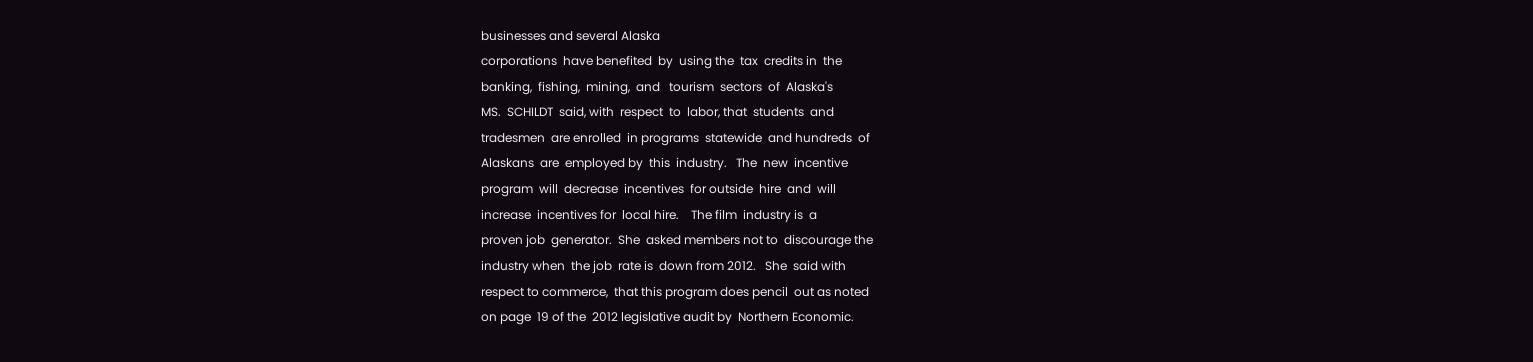businesses and several Alaska
corporations  have benefited  by  using the  tax  credits in  the
banking,  fishing,  mining,  and   tourism  sectors  of  Alaska's
MS.  SCHILDT  said, with  respect  to  labor, that  students  and
tradesmen  are enrolled  in programs  statewide  and hundreds  of
Alaskans  are  employed by  this  industry.   The  new  incentive
program  will  decrease  incentives  for outside  hire  and  will
increase  incentives for  local hire.    The film  industry is  a
proven job  generator.  She  asked members not to  discourage the
industry when  the job  rate is  down from 2012.   She  said with
respect to commerce,  that this program does pencil  out as noted
on page  19 of the  2012 legislative audit by  Northern Economic.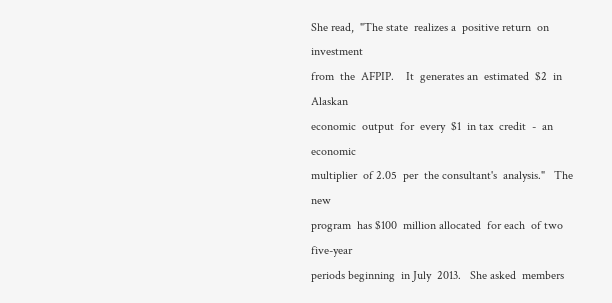She read,  "The state  realizes a  positive return  on investment
from  the  AFPIP.    It  generates an  estimated  $2  in  Alaskan
economic  output  for  every  $1  in tax  credit  -  an  economic
multiplier  of 2.05  per  the consultant's  analysis."   The  new
program  has $100  million allocated  for each  of two  five-year
periods beginning  in July  2013.   She asked  members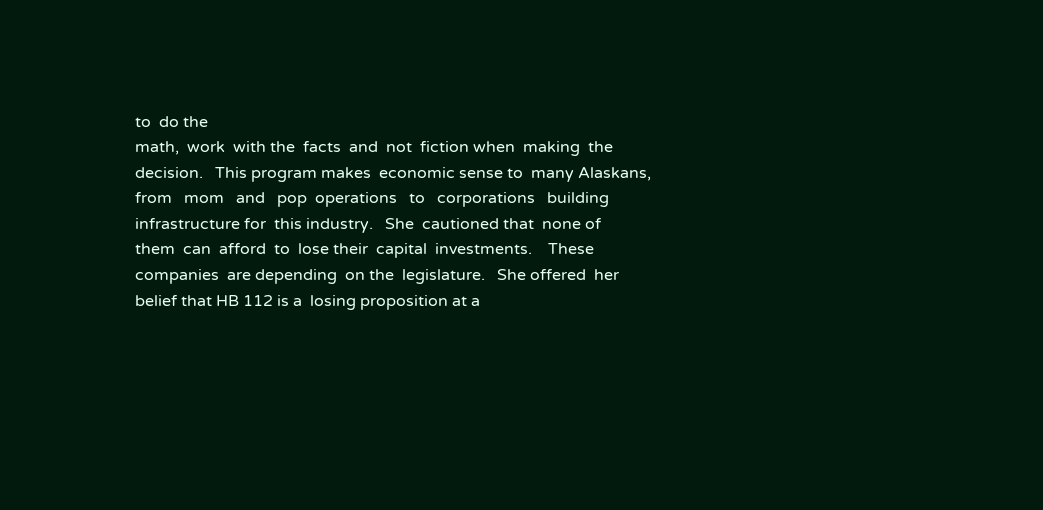to  do the
math,  work  with the  facts  and  not  fiction when  making  the
decision.   This program makes  economic sense to  many Alaskans,
from   mom   and   pop  operations   to   corporations   building
infrastructure for  this industry.   She  cautioned that  none of
them  can  afford  to  lose their  capital  investments.    These
companies  are depending  on the  legislature.   She offered  her
belief that HB 112 is a  losing proposition at a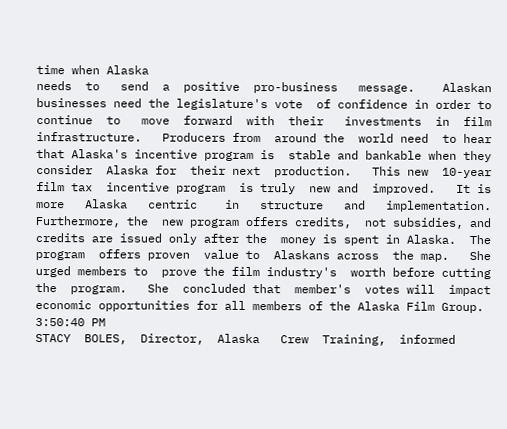time when Alaska
needs  to   send  a  positive  pro-business   message.    Alaskan
businesses need the legislature's vote  of confidence in order to
continue  to   move  forward  with  their   investments  in  film
infrastructure.   Producers from  around the  world need  to hear
that Alaska's incentive program is  stable and bankable when they
consider  Alaska for  their next  production.   This new  10-year
film tax  incentive program  is truly  new and  improved.   It is
more   Alaska   centric    in   structure   and   implementation.
Furthermore, the  new program offers credits,  not subsidies, and
credits are issued only after the  money is spent in Alaska.  The
program  offers proven  value to  Alaskans across  the map.   She
urged members to  prove the film industry's  worth before cutting
the  program.   She  concluded that  member's  votes will  impact
economic opportunities for all members of the Alaska Film Group.
3:50:40 PM
STACY  BOLES,  Director,  Alaska   Crew  Training,  informed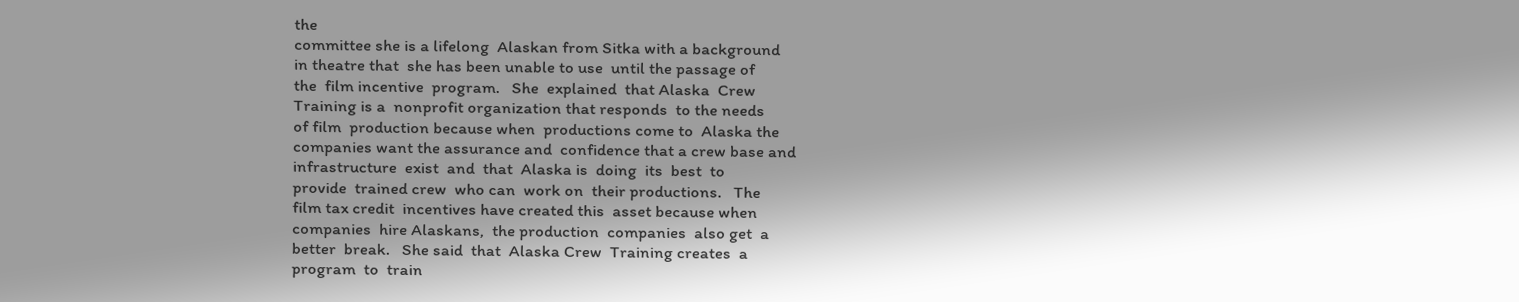the
committee she is a lifelong  Alaskan from Sitka with a background
in theatre that  she has been unable to use  until the passage of
the  film incentive  program.   She  explained  that Alaska  Crew
Training is a  nonprofit organization that responds  to the needs
of film  production because when  productions come to  Alaska the
companies want the assurance and  confidence that a crew base and
infrastructure  exist  and  that  Alaska is  doing  its  best  to
provide  trained crew  who can  work on  their productions.   The
film tax credit  incentives have created this  asset because when
companies  hire Alaskans,  the production  companies  also get  a
better  break.   She said  that  Alaska Crew  Training creates  a
program  to  train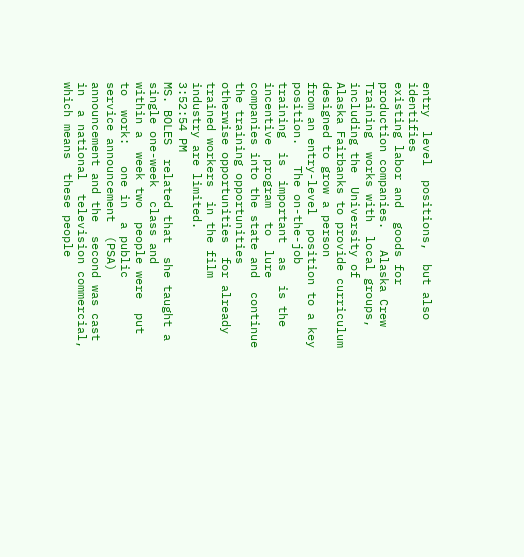entry  level  positions,  but also  identifies
existing labor and  goods for production companies.   Alaska Crew
Training  works with  local groups,  including the  University of
Alaska Fairbanks to provide curriculum  designed to grow a person
from an entry-level  position to a key position.   The on-the-job
training  is  important  as  is the  incentive  program  to  lure
companies into the state and  continue the training opportunities
otherwise opportunities  for already trained workers  in the film
industry are limited.
3:52:54 PM
MS. BOLES  related that  she taught a  single one-week  class and
within a  week two  people were  put to  work:   one in  a public
service announcement  (PSA) announcement and the  second was cast
in  a national  television commercial,  which means  these people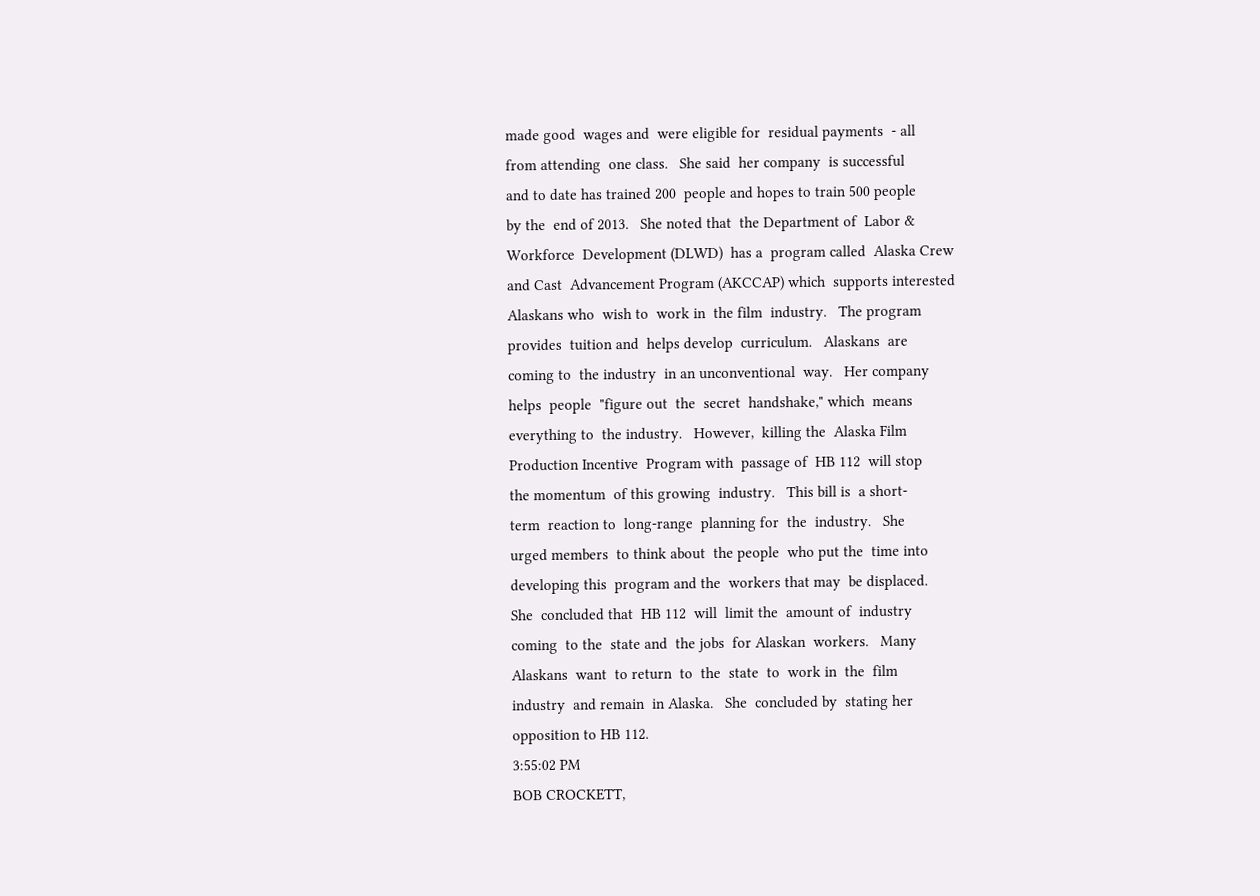made good  wages and  were eligible for  residual payments  - all
from attending  one class.   She said  her company  is successful
and to date has trained 200  people and hopes to train 500 people
by the  end of 2013.   She noted that  the Department of  Labor &
Workforce  Development (DLWD)  has a  program called  Alaska Crew
and Cast  Advancement Program (AKCCAP) which  supports interested
Alaskans who  wish to  work in  the film  industry.   The program
provides  tuition and  helps develop  curriculum.   Alaskans  are
coming to  the industry  in an unconventional  way.   Her company
helps  people  "figure out  the  secret  handshake," which  means
everything to  the industry.   However,  killing the  Alaska Film
Production Incentive  Program with  passage of  HB 112  will stop
the momentum  of this growing  industry.   This bill is  a short-
term  reaction to  long-range  planning for  the  industry.   She
urged members  to think about  the people  who put the  time into
developing this  program and the  workers that may  be displaced.
She  concluded that  HB 112  will  limit the  amount of  industry
coming  to the  state and  the jobs  for Alaskan  workers.   Many
Alaskans  want  to return  to  the  state  to  work in  the  film
industry  and remain  in Alaska.   She  concluded by  stating her
opposition to HB 112.
3:55:02 PM
BOB CROCKETT,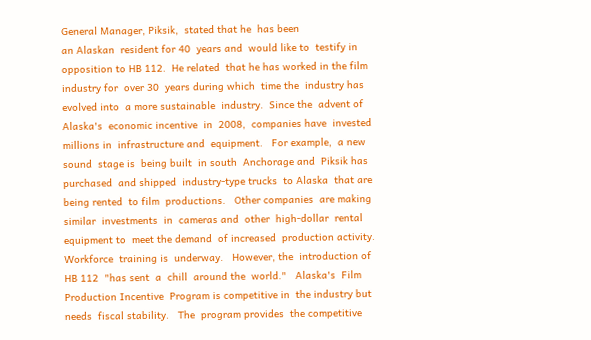General Manager, Piksik,  stated that he  has been
an Alaskan  resident for 40  years and  would like to  testify in
opposition to HB 112.  He related  that he has worked in the film
industry for  over 30  years during which  time the  industry has
evolved into  a more sustainable  industry.  Since the  advent of
Alaska's  economic incentive  in  2008,  companies have  invested
millions in  infrastructure and  equipment.   For example,  a new
sound  stage is  being built  in south  Anchorage and  Piksik has
purchased  and shipped  industry-type trucks  to Alaska  that are
being rented  to film  productions.   Other companies  are making
similar  investments  in  cameras and  other  high-dollar  rental
equipment to  meet the demand  of increased  production activity.
Workforce  training is  underway.   However, the  introduction of
HB 112  "has sent  a  chill  around the  world."   Alaska's  Film
Production Incentive  Program is competitive in  the industry but
needs  fiscal stability.   The  program provides  the competitive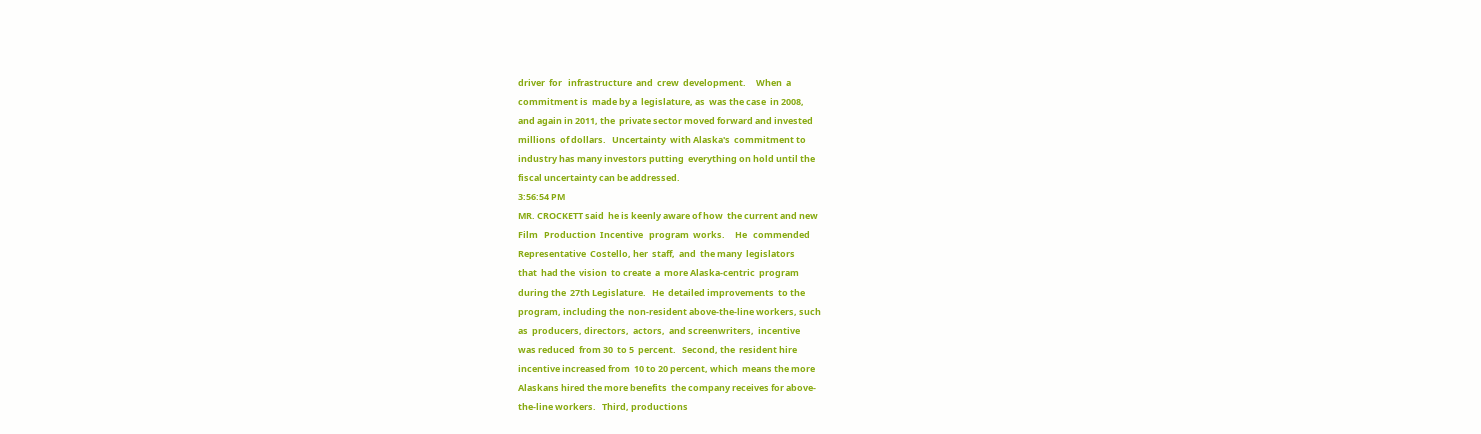driver  for   infrastructure  and  crew  development.     When  a
commitment is  made by a  legislature, as  was the case  in 2008,
and again in 2011, the  private sector moved forward and invested
millions  of dollars.   Uncertainty  with Alaska's  commitment to
industry has many investors putting  everything on hold until the
fiscal uncertainty can be addressed.
3:56:54 PM
MR. CROCKETT said  he is keenly aware of how  the current and new
Film   Production  Incentive   program  works.     He   commended
Representative  Costello, her  staff,  and  the many  legislators
that  had the  vision  to create  a  more Alaska-centric  program
during the  27th Legislature.   He  detailed improvements  to the
program, including the  non-resident above-the-line workers, such
as  producers, directors,  actors,  and screenwriters,  incentive
was reduced  from 30  to 5  percent.   Second, the  resident hire
incentive increased from  10 to 20 percent, which  means the more
Alaskans hired the more benefits  the company receives for above-
the-line workers.   Third, productions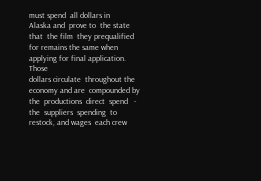must spend  all dollars in
Alaska and  prove to  the state that  the film  they prequalified
for remains the same when  applying for final application.  Those
dollars circulate  throughout the  economy and are  compounded by
the  productions  direct  spend   -  the  suppliers  spending  to
restock, and wages  each crew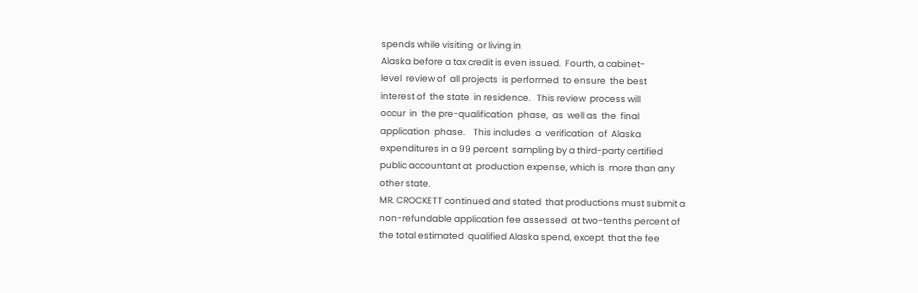spends while visiting  or living in
Alaska before a tax credit is even issued.  Fourth, a cabinet-
level  review of  all projects  is performed  to ensure  the best
interest of  the state  in residence.   This review  process will
occur  in  the pre-qualification  phase,  as  well as  the  final
application  phase.    This includes  a  verification  of  Alaska
expenditures in a 99 percent  sampling by a third-party certified
public accountant at  production expense, which is  more than any
other state.
MR. CROCKETT continued and stated  that productions must submit a
non-refundable application fee assessed  at two-tenths percent of
the total estimated  qualified Alaska spend, except  that the fee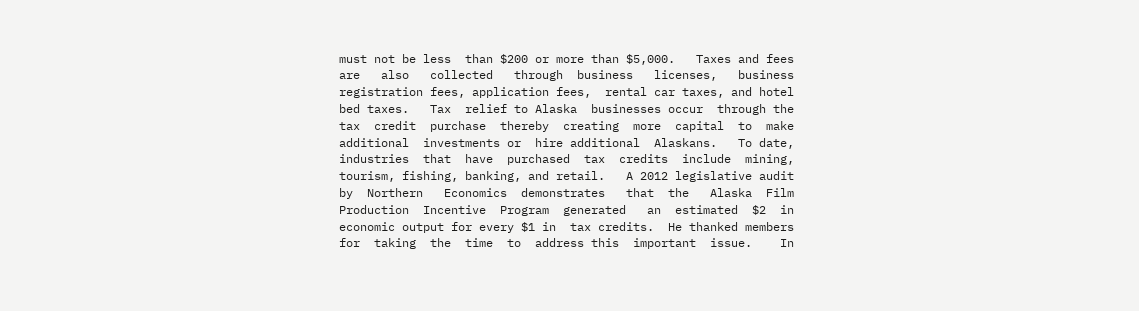must not be less  than $200 or more than $5,000.   Taxes and fees
are   also   collected   through  business   licenses,   business
registration fees, application fees,  rental car taxes, and hotel
bed taxes.   Tax  relief to Alaska  businesses occur  through the
tax  credit  purchase  thereby  creating  more  capital  to  make
additional  investments or  hire additional  Alaskans.   To date,
industries  that  have  purchased  tax  credits  include  mining,
tourism, fishing, banking, and retail.   A 2012 legislative audit
by  Northern   Economics  demonstrates   that  the   Alaska  Film
Production  Incentive  Program  generated   an  estimated  $2  in
economic output for every $1 in  tax credits.  He thanked members
for  taking  the  time  to  address this  important  issue.    In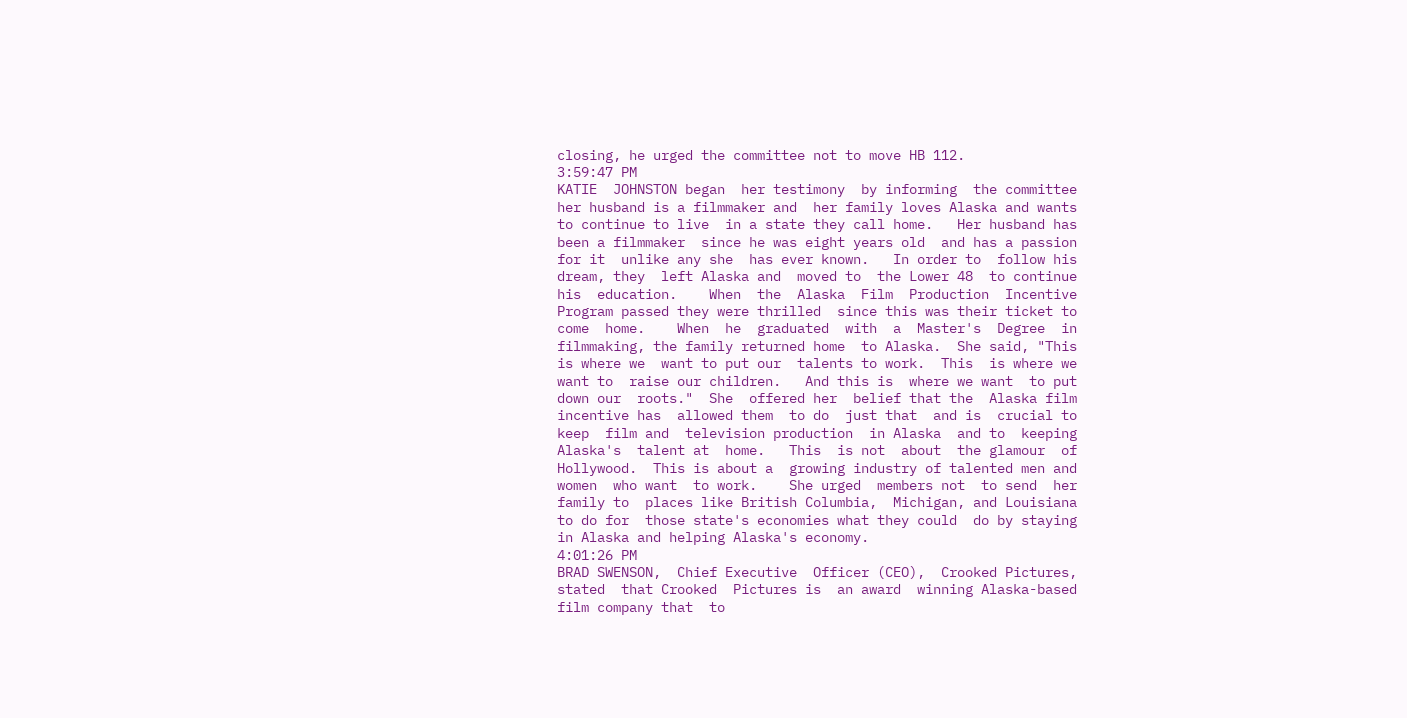closing, he urged the committee not to move HB 112.
3:59:47 PM
KATIE  JOHNSTON began  her testimony  by informing  the committee
her husband is a filmmaker and  her family loves Alaska and wants
to continue to live  in a state they call home.   Her husband has
been a filmmaker  since he was eight years old  and has a passion
for it  unlike any she  has ever known.   In order to  follow his
dream, they  left Alaska and  moved to  the Lower 48  to continue
his  education.    When  the  Alaska  Film  Production  Incentive
Program passed they were thrilled  since this was their ticket to
come  home.    When  he  graduated  with  a  Master's  Degree  in
filmmaking, the family returned home  to Alaska.  She said, "This
is where we  want to put our  talents to work.  This  is where we
want to  raise our children.   And this is  where we want  to put
down our  roots."  She  offered her  belief that the  Alaska film
incentive has  allowed them  to do  just that  and is  crucial to
keep  film and  television production  in Alaska  and to  keeping
Alaska's  talent at  home.   This  is not  about  the glamour  of
Hollywood.  This is about a  growing industry of talented men and
women  who want  to work.    She urged  members not  to send  her
family to  places like British Columbia,  Michigan, and Louisiana
to do for  those state's economies what they could  do by staying
in Alaska and helping Alaska's economy.
4:01:26 PM
BRAD SWENSON,  Chief Executive  Officer (CEO),  Crooked Pictures,
stated  that Crooked  Pictures is  an award  winning Alaska-based
film company that  to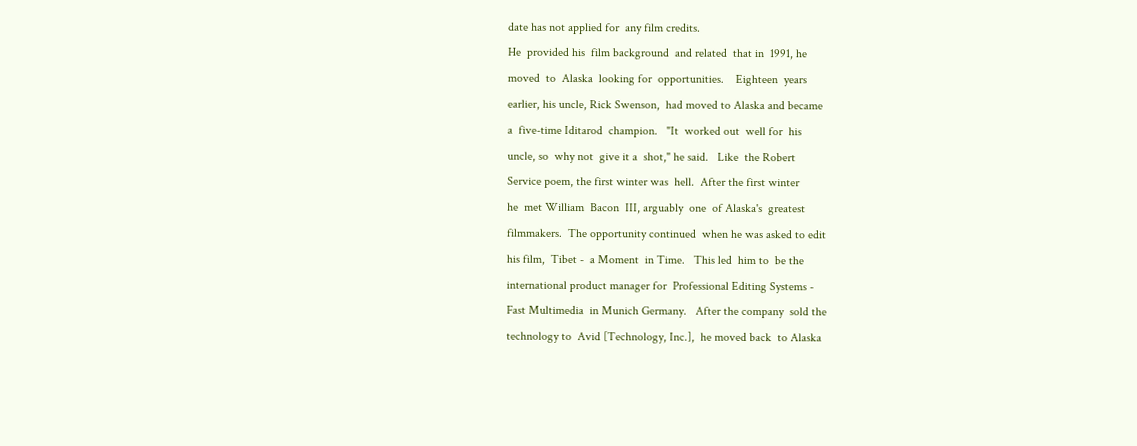date has not applied for  any film credits.
He  provided his  film background  and related  that in  1991, he
moved  to  Alaska  looking for  opportunities.    Eighteen  years
earlier, his uncle, Rick Swenson,  had moved to Alaska and became
a  five-time Iditarod  champion.   "It  worked out  well for  his
uncle, so  why not  give it a  shot," he said.   Like  the Robert
Service poem, the first winter was  hell.  After the first winter
he  met William  Bacon  III, arguably  one  of Alaska's  greatest
filmmakers.  The opportunity continued  when he was asked to edit
his film,  Tibet -  a Moment  in Time.   This led  him to  be the
international product manager for  Professional Editing Systems -
Fast Multimedia  in Munich Germany.   After the company  sold the
technology to  Avid [Technology, Inc.],  he moved back  to Alaska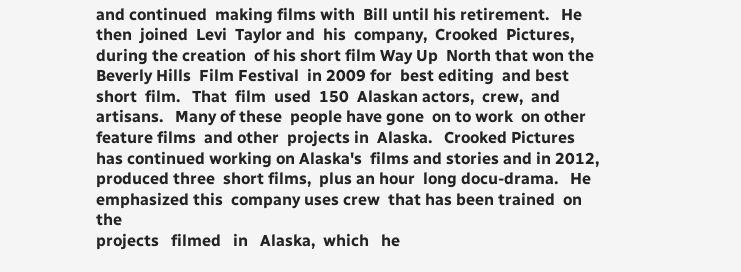and continued  making films with  Bill until his retirement.   He
then  joined  Levi  Taylor and  his  company,  Crooked  Pictures,
during the creation  of his short film Way Up  North that won the
Beverly Hills  Film Festival  in 2009 for  best editing  and best
short  film.   That  film  used  150  Alaskan actors,  crew,  and
artisans.   Many of these  people have gone  on to work  on other
feature films  and other  projects in  Alaska.   Crooked Pictures
has continued working on Alaska's  films and stories and in 2012,
produced three  short films,  plus an hour  long docu-drama.   He
emphasized this  company uses crew  that has been trained  on the
projects   filmed   in   Alaska,  which   he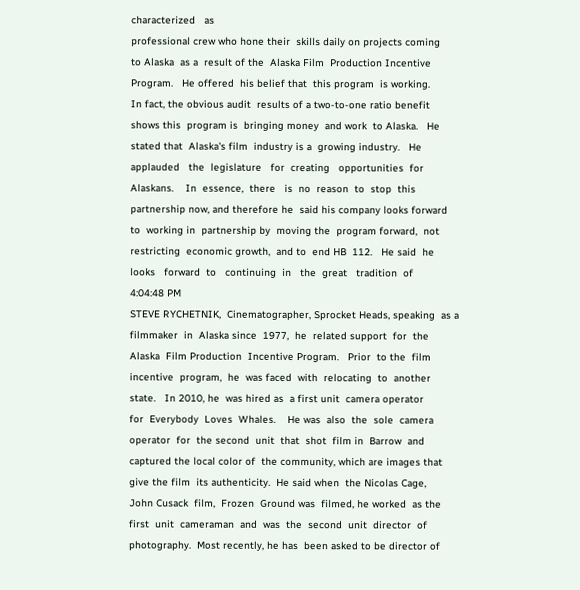characterized   as
professional crew who hone their  skills daily on projects coming
to Alaska  as a  result of the  Alaska Film  Production Incentive
Program.   He offered  his belief that  this program  is working.
In fact, the obvious audit  results of a two-to-one ratio benefit
shows this  program is  bringing money  and work  to Alaska.   He
stated that  Alaska's film  industry is a  growing industry.   He
applauded   the  legislature   for  creating   opportunities  for
Alaskans.    In  essence,  there   is  no  reason  to  stop  this
partnership now, and therefore he  said his company looks forward
to  working in  partnership by  moving the  program forward,  not
restricting  economic growth,  and to  end HB  112.   He said  he
looks   forward  to   continuing  in   the  great   tradition  of
4:04:48 PM
STEVE RYCHETNIK,  Cinematographer, Sprocket Heads, speaking  as a
filmmaker  in  Alaska since  1977,  he  related support  for  the
Alaska  Film Production  Incentive Program.   Prior  to the  film
incentive  program,  he  was faced  with  relocating  to  another
state.   In 2010, he  was hired as  a first unit  camera operator
for  Everybody  Loves  Whales.    He was  also  the  sole  camera
operator  for  the second  unit  that  shot  film in  Barrow  and
captured the local color of  the community, which are images that
give the film  its authenticity.  He said when  the Nicolas Cage,
John Cusack  film,  Frozen  Ground was  filmed, he worked  as the
first  unit  cameraman  and  was  the  second  unit  director  of
photography.  Most recently, he has  been asked to be director of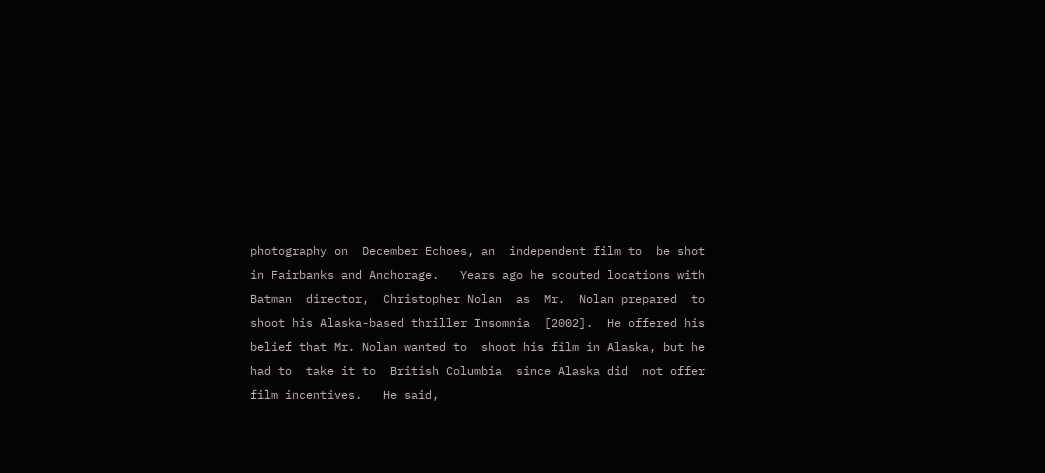photography on  December Echoes, an  independent film to  be shot
in Fairbanks and Anchorage.   Years ago he scouted locations with
Batman  director,  Christopher Nolan  as  Mr.  Nolan prepared  to
shoot his Alaska-based thriller Insomnia  [2002].  He offered his
belief that Mr. Nolan wanted to  shoot his film in Alaska, but he
had to  take it to  British Columbia  since Alaska did  not offer
film incentives.   He said,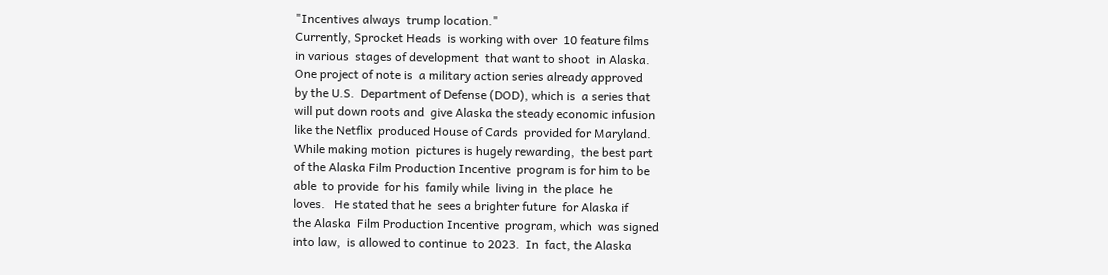"Incentives always  trump location."
Currently, Sprocket Heads  is working with over  10 feature films
in various  stages of development  that want to shoot  in Alaska.
One project of note is  a military action series already approved
by the U.S.  Department of Defense (DOD), which is  a series that
will put down roots and  give Alaska the steady economic infusion
like the Netflix  produced House of Cards  provided for Maryland.
While making motion  pictures is hugely rewarding,  the best part
of the Alaska Film Production Incentive  program is for him to be
able  to provide  for his  family while  living in  the place  he
loves.   He stated that he  sees a brighter future  for Alaska if
the Alaska  Film Production Incentive  program, which  was signed
into law,  is allowed to continue  to 2023.  In  fact, the Alaska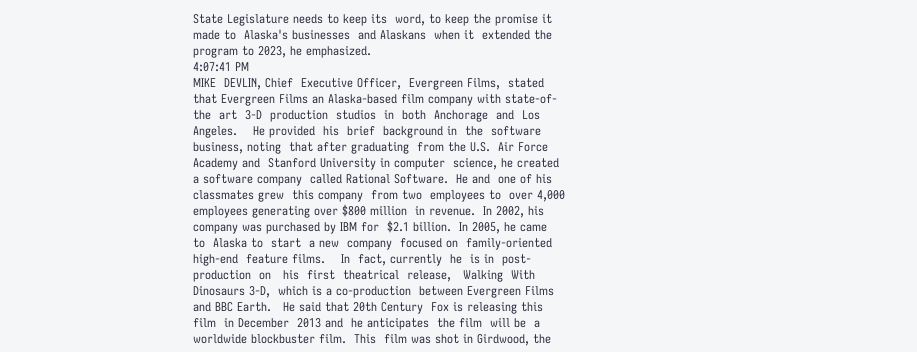State Legislature needs to keep its  word, to keep the promise it
made to  Alaska's businesses  and Alaskans  when it  extended the
program to 2023, he emphasized.
4:07:41 PM
MIKE  DEVLIN, Chief  Executive Officer,  Evergreen Films,  stated
that Evergreen Films an Alaska-based film company with state-of-
the  art  3-D  production  studios  in  both  Anchorage  and  Los
Angeles.    He provided  his  brief  background in  the  software
business, noting  that after graduating  from the U.S.  Air Force
Academy and  Stanford University in computer  science, he created
a software company  called Rational Software.  He and  one of his
classmates grew  this company  from two  employees to  over 4,000
employees generating over $800 million  in revenue.  In 2002, his
company was purchased by IBM for  $2.1 billion.  In 2005, he came
to  Alaska to  start  a new  company  focused on  family-oriented
high-end  feature films.    In  fact, currently  he  is in  post-
production  on   his  first  theatrical  release,   Walking  With
Dinosaurs 3-D,  which is a co-production  between Evergreen Films
and BBC Earth.   He said that 20th Century  Fox is releasing this
film  in December  2013 and  he anticipates  the film  will be  a
worldwide blockbuster film.  This  film was shot in Girdwood, the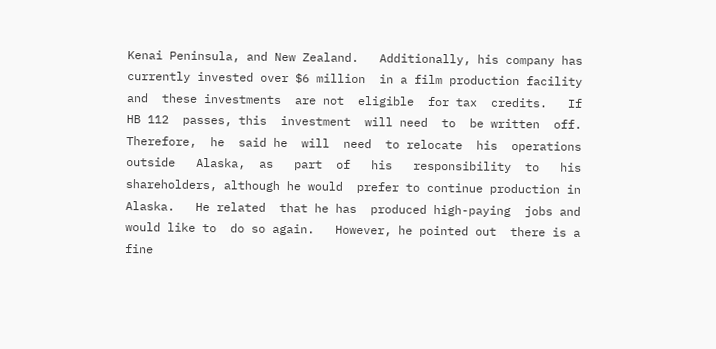Kenai Peninsula, and New Zealand.   Additionally, his company has
currently invested over $6 million  in a film production facility
and  these investments  are not  eligible  for tax  credits.   If
HB 112  passes, this  investment  will need  to  be written  off.
Therefore,  he  said he  will  need  to relocate  his  operations
outside   Alaska,  as   part  of   his   responsibility  to   his
shareholders, although he would  prefer to continue production in
Alaska.   He related  that he has  produced high-paying  jobs and
would like to  do so again.   However, he pointed out  there is a
fine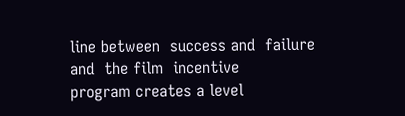line between  success and  failure and  the film  incentive
program creates a level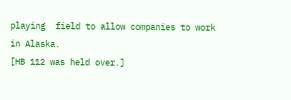playing  field to allow companies to work
in Alaska.
[HB 112 was held over.]